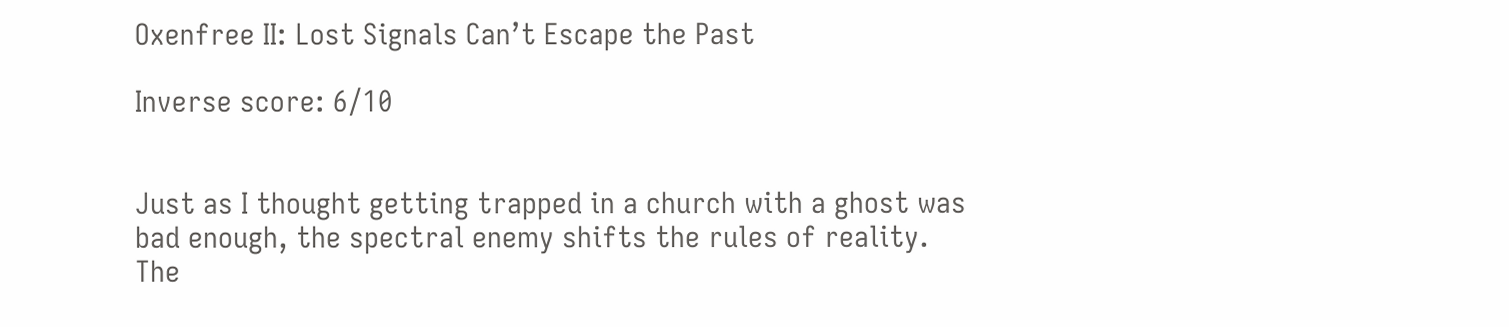Oxenfree II: Lost Signals Can’t Escape the Past

Inverse score: 6/10


Just as I thought getting trapped in a church with a ghost was bad enough, the spectral enemy shifts the rules of reality. The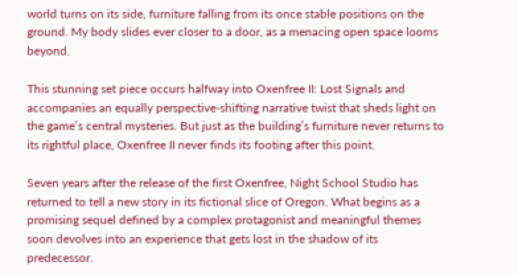world turns on its side, furniture falling from its once stable positions on the ground. My body slides ever closer to a door, as a menacing open space looms beyond.

This stunning set piece occurs halfway into Oxenfree II: Lost Signals and accompanies an equally perspective-shifting narrative twist that sheds light on the game’s central mysteries. But just as the building’s furniture never returns to its rightful place, Oxenfree II never finds its footing after this point.

Seven years after the release of the first Oxenfree, Night School Studio has returned to tell a new story in its fictional slice of Oregon. What begins as a promising sequel defined by a complex protagonist and meaningful themes soon devolves into an experience that gets lost in the shadow of its predecessor.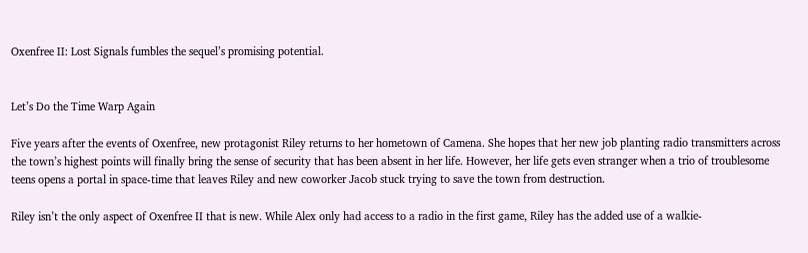Oxenfree II: Lost Signals fumbles the sequel’s promising potential.


Let’s Do the Time Warp Again

Five years after the events of Oxenfree, new protagonist Riley returns to her hometown of Camena. She hopes that her new job planting radio transmitters across the town’s highest points will finally bring the sense of security that has been absent in her life. However, her life gets even stranger when a trio of troublesome teens opens a portal in space-time that leaves Riley and new coworker Jacob stuck trying to save the town from destruction.

Riley isn’t the only aspect of Oxenfree II that is new. While Alex only had access to a radio in the first game, Riley has the added use of a walkie-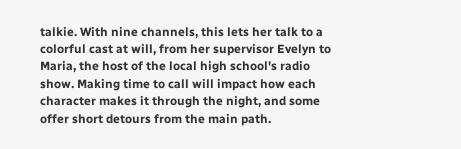talkie. With nine channels, this lets her talk to a colorful cast at will, from her supervisor Evelyn to Maria, the host of the local high school's radio show. Making time to call will impact how each character makes it through the night, and some offer short detours from the main path.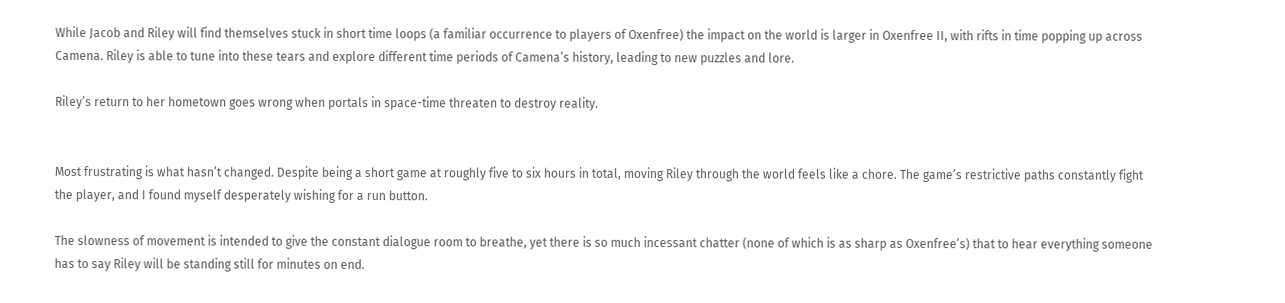While Jacob and Riley will find themselves stuck in short time loops (a familiar occurrence to players of Oxenfree) the impact on the world is larger in Oxenfree II, with rifts in time popping up across Camena. Riley is able to tune into these tears and explore different time periods of Camena’s history, leading to new puzzles and lore.

Riley’s return to her hometown goes wrong when portals in space-time threaten to destroy reality.


Most frustrating is what hasn’t changed. Despite being a short game at roughly five to six hours in total, moving Riley through the world feels like a chore. The game’s restrictive paths constantly fight the player, and I found myself desperately wishing for a run button.

The slowness of movement is intended to give the constant dialogue room to breathe, yet there is so much incessant chatter (none of which is as sharp as Oxenfree’s) that to hear everything someone has to say Riley will be standing still for minutes on end.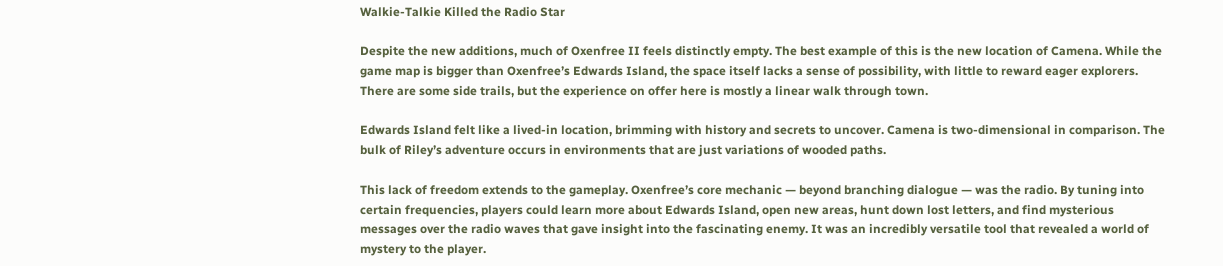Walkie-Talkie Killed the Radio Star

Despite the new additions, much of Oxenfree II feels distinctly empty. The best example of this is the new location of Camena. While the game map is bigger than Oxenfree’s Edwards Island, the space itself lacks a sense of possibility, with little to reward eager explorers. There are some side trails, but the experience on offer here is mostly a linear walk through town.

Edwards Island felt like a lived-in location, brimming with history and secrets to uncover. Camena is two-dimensional in comparison. The bulk of Riley’s adventure occurs in environments that are just variations of wooded paths.

This lack of freedom extends to the gameplay. Oxenfree’s core mechanic — beyond branching dialogue — was the radio. By tuning into certain frequencies, players could learn more about Edwards Island, open new areas, hunt down lost letters, and find mysterious messages over the radio waves that gave insight into the fascinating enemy. It was an incredibly versatile tool that revealed a world of mystery to the player.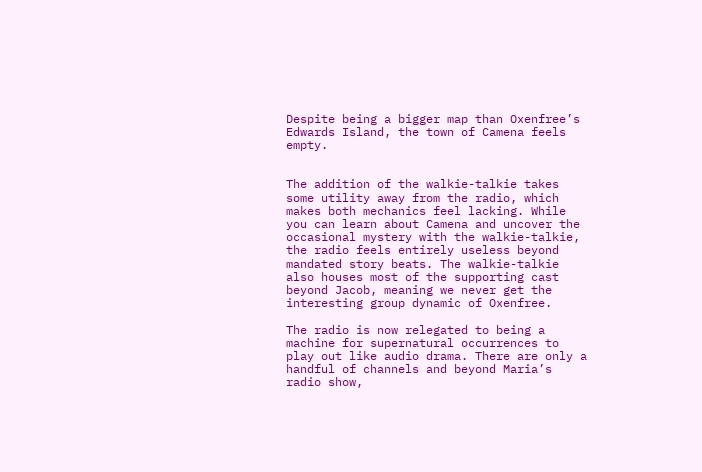Despite being a bigger map than Oxenfree’s Edwards Island, the town of Camena feels empty.


The addition of the walkie-talkie takes some utility away from the radio, which makes both mechanics feel lacking. While you can learn about Camena and uncover the occasional mystery with the walkie-talkie, the radio feels entirely useless beyond mandated story beats. The walkie-talkie also houses most of the supporting cast beyond Jacob, meaning we never get the interesting group dynamic of Oxenfree.

The radio is now relegated to being a machine for supernatural occurrences to play out like audio drama. There are only a handful of channels and beyond Maria’s radio show,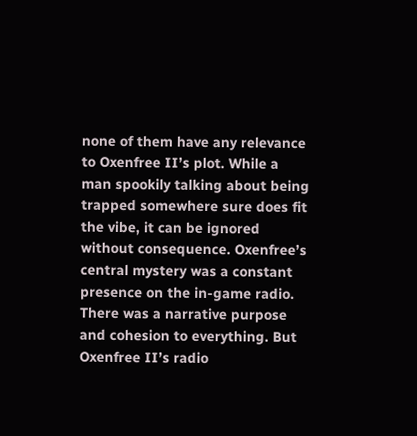none of them have any relevance to Oxenfree II’s plot. While a man spookily talking about being trapped somewhere sure does fit the vibe, it can be ignored without consequence. Oxenfree’s central mystery was a constant presence on the in-game radio. There was a narrative purpose and cohesion to everything. But Oxenfree II’s radio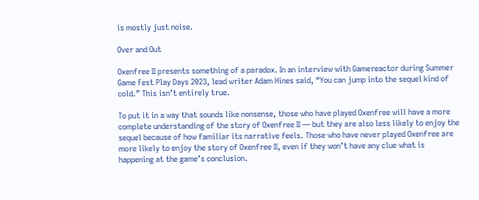is mostly just noise.

Over and Out

Oxenfree II presents something of a paradox. In an interview with Gamereactor during Summer Game Fest Play Days 2023, lead writer Adam Hines said, “You can jump into the sequel kind of cold.” This isn’t entirely true.

To put it in a way that sounds like nonsense, those who have played Oxenfree will have a more complete understanding of the story of Oxenfree II — but they are also less likely to enjoy the sequel because of how familiar its narrative feels. Those who have never played Oxenfree are more likely to enjoy the story of Oxenfree II, even if they won’t have any clue what is happening at the game’s conclusion.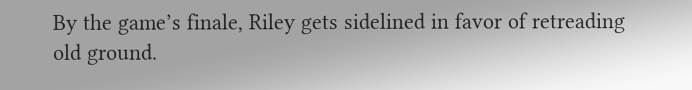By the game’s finale, Riley gets sidelined in favor of retreading old ground.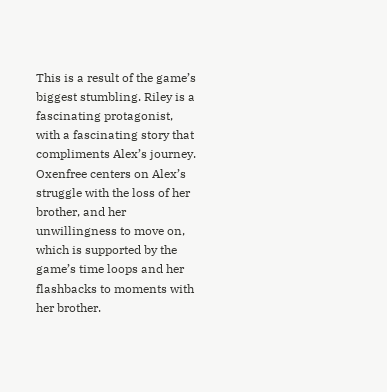This is a result of the game’s biggest stumbling. Riley is a fascinating protagonist, with a fascinating story that compliments Alex’s journey. Oxenfree centers on Alex’s struggle with the loss of her brother, and her unwillingness to move on, which is supported by the game’s time loops and her flashbacks to moments with her brother.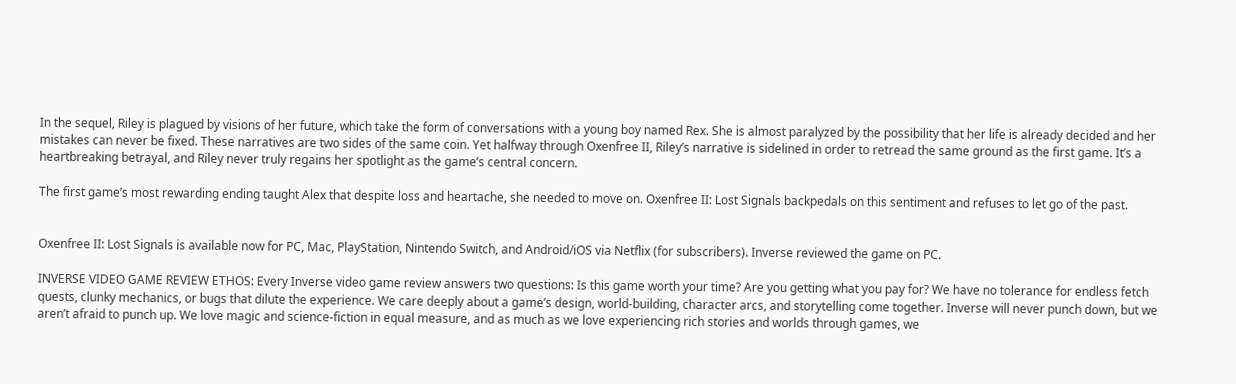In the sequel, Riley is plagued by visions of her future, which take the form of conversations with a young boy named Rex. She is almost paralyzed by the possibility that her life is already decided and her mistakes can never be fixed. These narratives are two sides of the same coin. Yet halfway through Oxenfree II, Riley’s narrative is sidelined in order to retread the same ground as the first game. It’s a heartbreaking betrayal, and Riley never truly regains her spotlight as the game’s central concern.

The first game’s most rewarding ending taught Alex that despite loss and heartache, she needed to move on. Oxenfree II: Lost Signals backpedals on this sentiment and refuses to let go of the past.


Oxenfree II: Lost Signals is available now for PC, Mac, PlayStation, Nintendo Switch, and Android/iOS via Netflix (for subscribers). Inverse reviewed the game on PC.

INVERSE VIDEO GAME REVIEW ETHOS: Every Inverse video game review answers two questions: Is this game worth your time? Are you getting what you pay for? We have no tolerance for endless fetch quests, clunky mechanics, or bugs that dilute the experience. We care deeply about a game’s design, world-building, character arcs, and storytelling come together. Inverse will never punch down, but we aren’t afraid to punch up. We love magic and science-fiction in equal measure, and as much as we love experiencing rich stories and worlds through games, we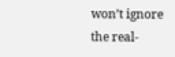won’t ignore the real-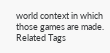world context in which those games are made.
Related Tags